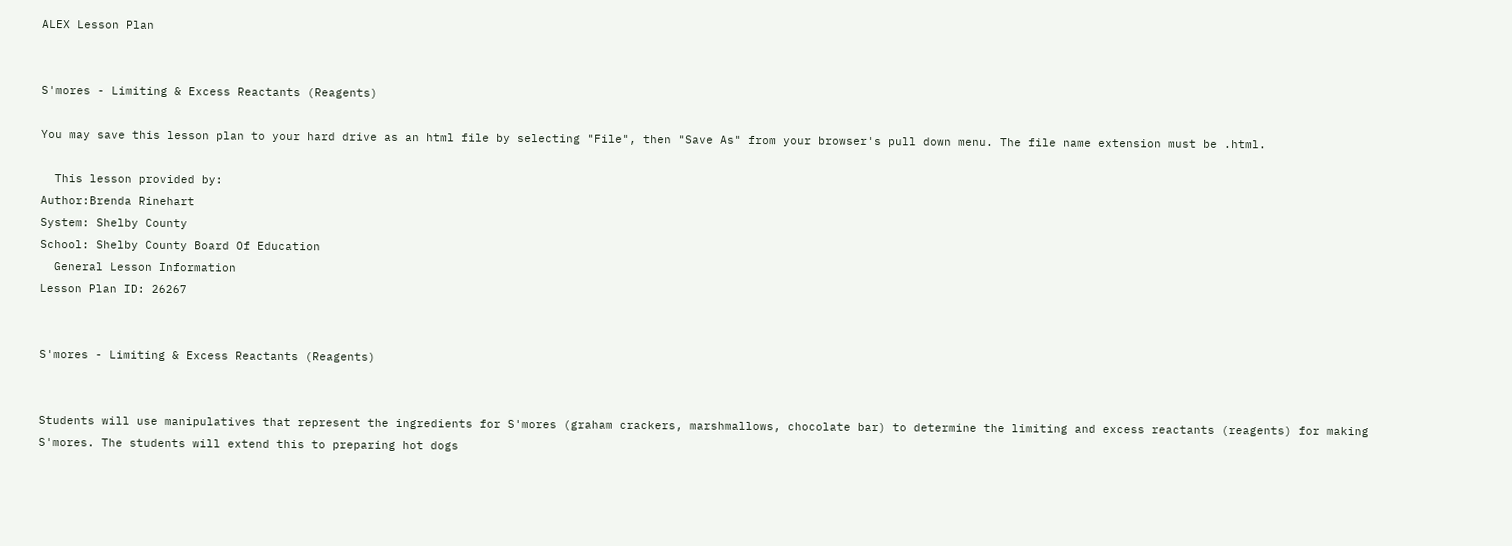ALEX Lesson Plan


S'mores - Limiting & Excess Reactants (Reagents)

You may save this lesson plan to your hard drive as an html file by selecting "File", then "Save As" from your browser's pull down menu. The file name extension must be .html.

  This lesson provided by:
Author:Brenda Rinehart
System: Shelby County
School: Shelby County Board Of Education
  General Lesson Information
Lesson Plan ID: 26267


S'mores - Limiting & Excess Reactants (Reagents)


Students will use manipulatives that represent the ingredients for S'mores (graham crackers, marshmallows, chocolate bar) to determine the limiting and excess reactants (reagents) for making S'mores. The students will extend this to preparing hot dogs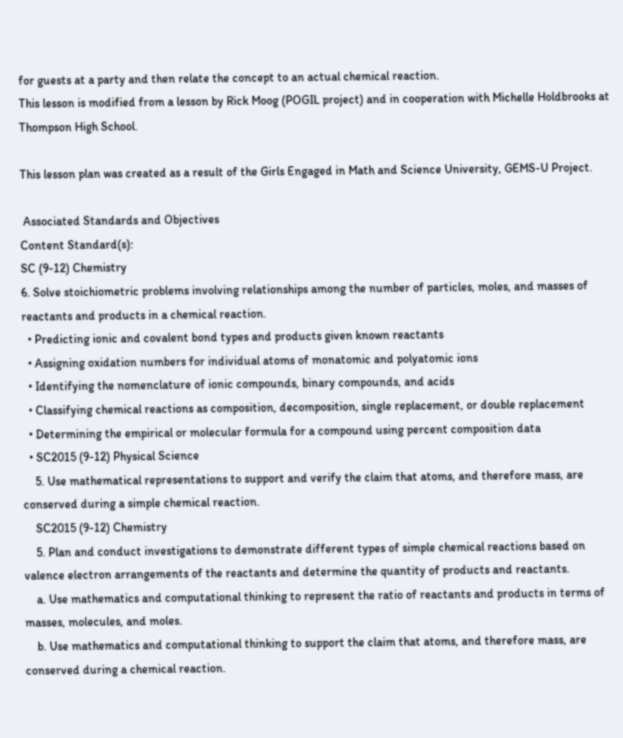for guests at a party and then relate the concept to an actual chemical reaction.
This lesson is modified from a lesson by Rick Moog (POGIL project) and in cooperation with Michelle Holdbrooks at Thompson High School.

This lesson plan was created as a result of the Girls Engaged in Math and Science University, GEMS-U Project.

 Associated Standards and Objectives
Content Standard(s):
SC (9-12) Chemistry
6. Solve stoichiometric problems involving relationships among the number of particles, moles, and masses of reactants and products in a chemical reaction.
  • Predicting ionic and covalent bond types and products given known reactants
  • Assigning oxidation numbers for individual atoms of monatomic and polyatomic ions
  • Identifying the nomenclature of ionic compounds, binary compounds, and acids
  • Classifying chemical reactions as composition, decomposition, single replacement, or double replacement
  • Determining the empirical or molecular formula for a compound using percent composition data
  • SC2015 (9-12) Physical Science
    5. Use mathematical representations to support and verify the claim that atoms, and therefore mass, are conserved during a simple chemical reaction.
    SC2015 (9-12) Chemistry
    5. Plan and conduct investigations to demonstrate different types of simple chemical reactions based on valence electron arrangements of the reactants and determine the quantity of products and reactants.
    a. Use mathematics and computational thinking to represent the ratio of reactants and products in terms of masses, molecules, and moles.
    b. Use mathematics and computational thinking to support the claim that atoms, and therefore mass, are conserved during a chemical reaction.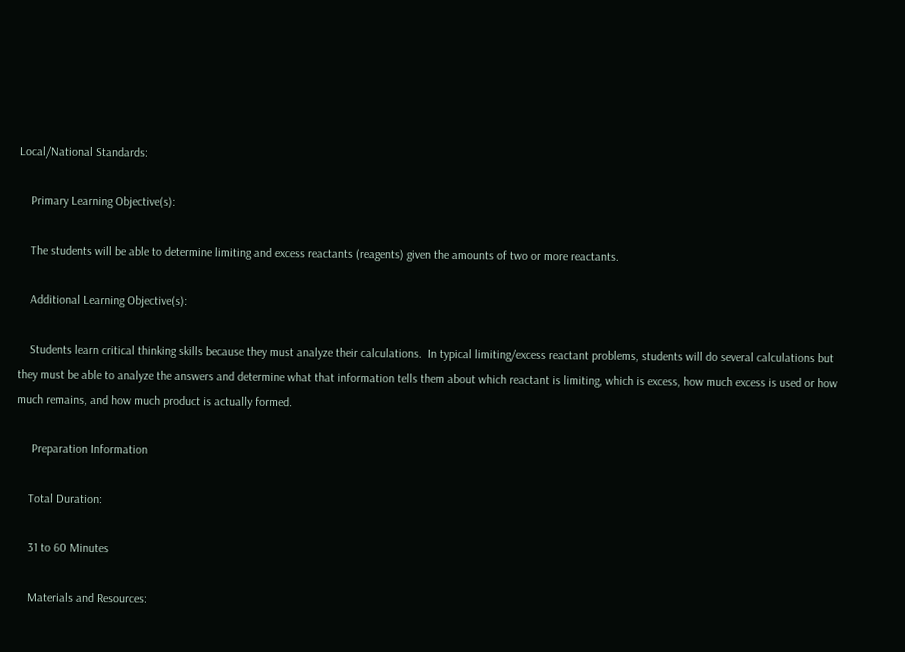Local/National Standards:

    Primary Learning Objective(s):

    The students will be able to determine limiting and excess reactants (reagents) given the amounts of two or more reactants.

    Additional Learning Objective(s):

    Students learn critical thinking skills because they must analyze their calculations.  In typical limiting/excess reactant problems, students will do several calculations but they must be able to analyze the answers and determine what that information tells them about which reactant is limiting, which is excess, how much excess is used or how much remains, and how much product is actually formed.

     Preparation Information

    Total Duration:

    31 to 60 Minutes

    Materials and Resources: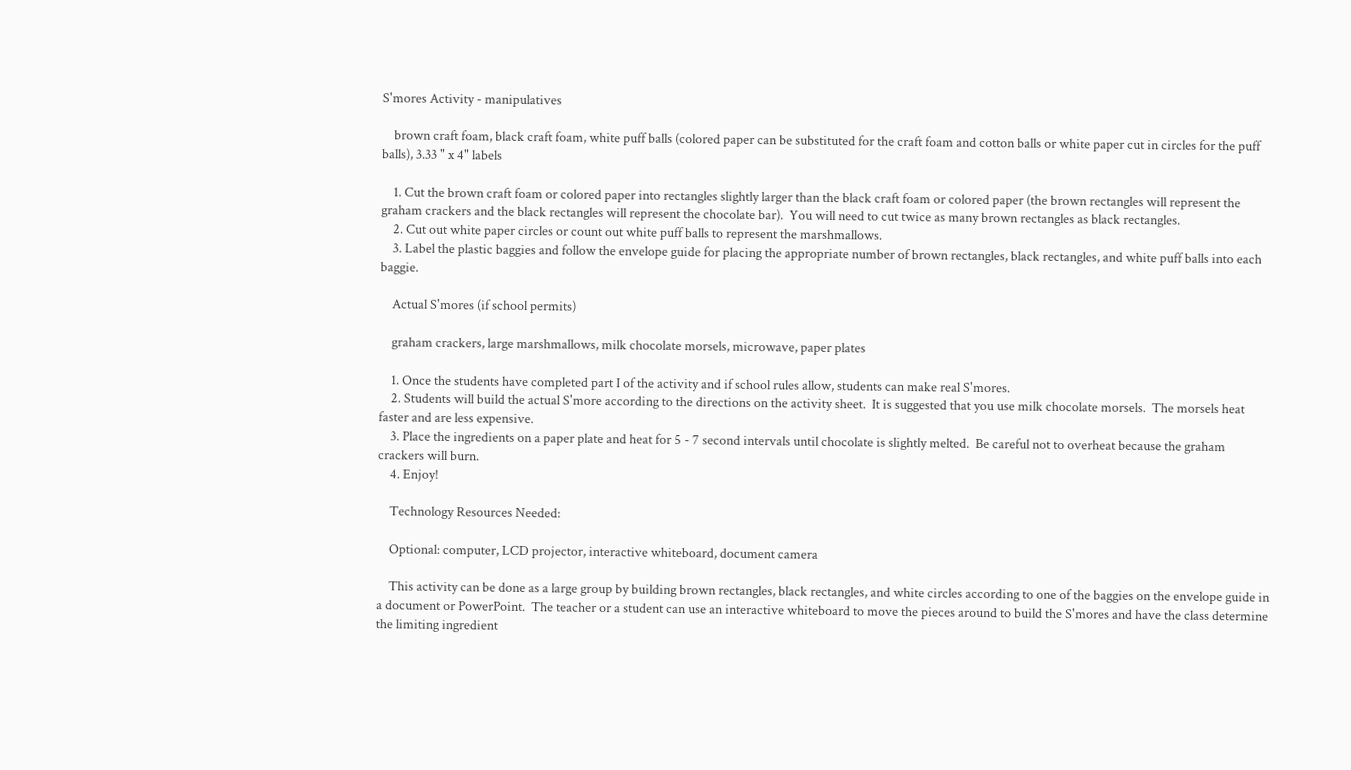S'mores Activity - manipulatives

    brown craft foam, black craft foam, white puff balls (colored paper can be substituted for the craft foam and cotton balls or white paper cut in circles for the puff balls), 3.33 " x 4" labels

    1. Cut the brown craft foam or colored paper into rectangles slightly larger than the black craft foam or colored paper (the brown rectangles will represent the graham crackers and the black rectangles will represent the chocolate bar).  You will need to cut twice as many brown rectangles as black rectangles.
    2. Cut out white paper circles or count out white puff balls to represent the marshmallows.
    3. Label the plastic baggies and follow the envelope guide for placing the appropriate number of brown rectangles, black rectangles, and white puff balls into each baggie.

    Actual S'mores (if school permits)

    graham crackers, large marshmallows, milk chocolate morsels, microwave, paper plates

    1. Once the students have completed part I of the activity and if school rules allow, students can make real S'mores.
    2. Students will build the actual S'more according to the directions on the activity sheet.  It is suggested that you use milk chocolate morsels.  The morsels heat faster and are less expensive.
    3. Place the ingredients on a paper plate and heat for 5 - 7 second intervals until chocolate is slightly melted.  Be careful not to overheat because the graham crackers will burn.
    4. Enjoy!

    Technology Resources Needed:

    Optional: computer, LCD projector, interactive whiteboard, document camera

    This activity can be done as a large group by building brown rectangles, black rectangles, and white circles according to one of the baggies on the envelope guide in a document or PowerPoint.  The teacher or a student can use an interactive whiteboard to move the pieces around to build the S'mores and have the class determine the limiting ingredient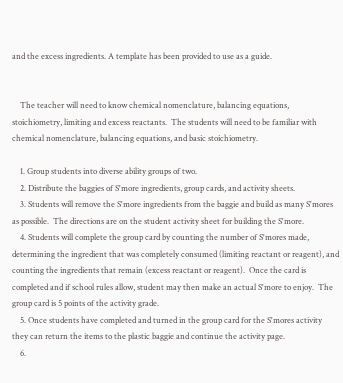and the excess ingredients. A template has been provided to use as a guide.


    The teacher will need to know chemical nomenclature, balancing equations, stoichiometry, limiting and excess reactants.  The students will need to be familiar with chemical nomenclature, balancing equations, and basic stoichiometry.

    1. Group students into diverse ability groups of two.
    2. Distribute the baggies of S'more ingredients, group cards, and activity sheets.
    3. Students will remove the S'more ingredients from the baggie and build as many S'mores as possible.  The directions are on the student activity sheet for building the S'more.
    4. Students will complete the group card by counting the number of S'mores made, determining the ingredient that was completely consumed (limiting reactant or reagent), and counting the ingredients that remain (excess reactant or reagent).  Once the card is completed and if school rules allow, student may then make an actual S'more to enjoy.  The group card is 5 points of the activity grade.
    5. Once students have completed and turned in the group card for the S'mores activity they can return the items to the plastic baggie and continue the activity page.
    6.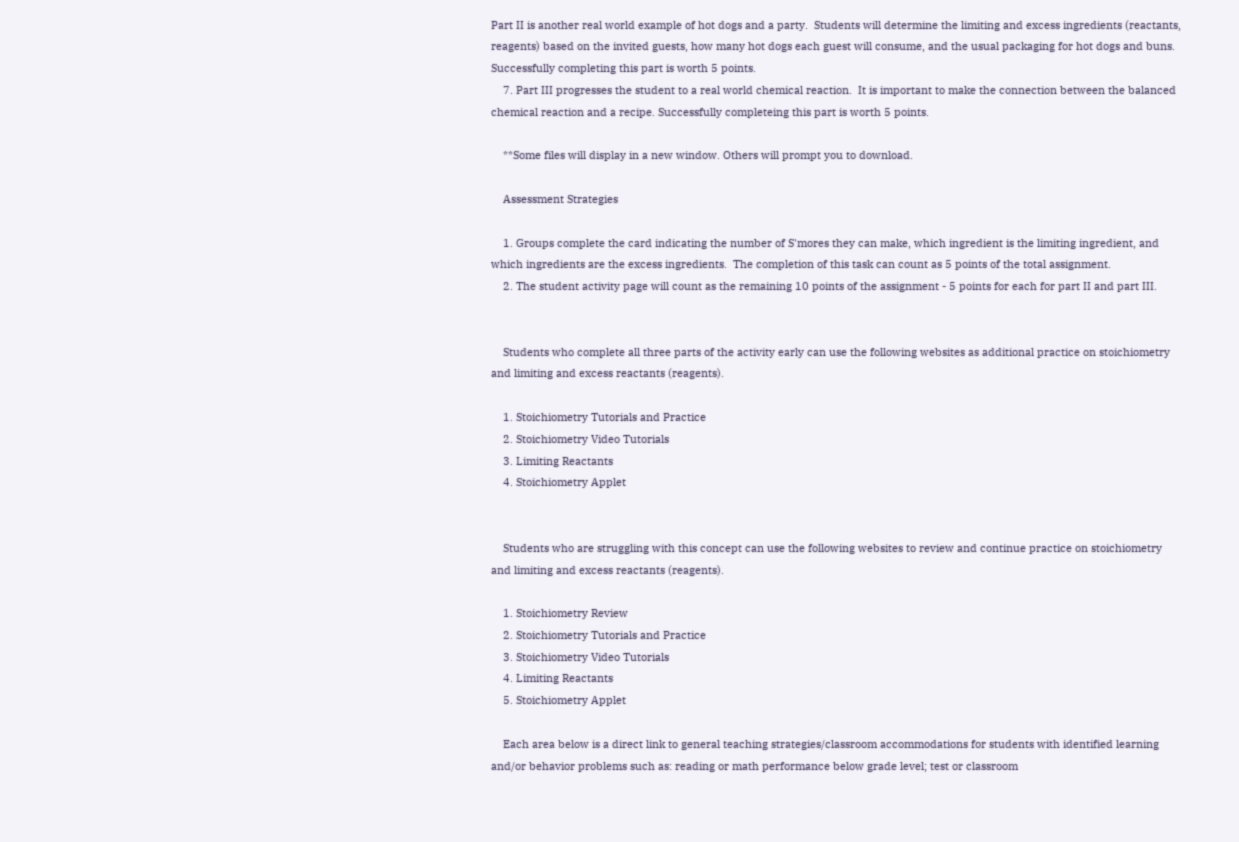Part II is another real world example of hot dogs and a party.  Students will determine the limiting and excess ingredients (reactants, reagents) based on the invited guests, how many hot dogs each guest will consume, and the usual packaging for hot dogs and buns. Successfully completing this part is worth 5 points.
    7. Part III progresses the student to a real world chemical reaction.  It is important to make the connection between the balanced chemical reaction and a recipe. Successfully completeing this part is worth 5 points.

    **Some files will display in a new window. Others will prompt you to download.

    Assessment Strategies

    1. Groups complete the card indicating the number of S'mores they can make, which ingredient is the limiting ingredient, and which ingredients are the excess ingredients.  The completion of this task can count as 5 points of the total assignment.
    2. The student activity page will count as the remaining 10 points of the assignment - 5 points for each for part II and part III.


    Students who complete all three parts of the activity early can use the following websites as additional practice on stoichiometry and limiting and excess reactants (reagents).

    1. Stoichiometry Tutorials and Practice
    2. Stoichiometry Video Tutorials
    3. Limiting Reactants
    4. Stoichiometry Applet


    Students who are struggling with this concept can use the following websites to review and continue practice on stoichiometry and limiting and excess reactants (reagents).

    1. Stoichiometry Review
    2. Stoichiometry Tutorials and Practice
    3. Stoichiometry Video Tutorials
    4. Limiting Reactants
    5. Stoichiometry Applet

    Each area below is a direct link to general teaching strategies/classroom accommodations for students with identified learning and/or behavior problems such as: reading or math performance below grade level; test or classroom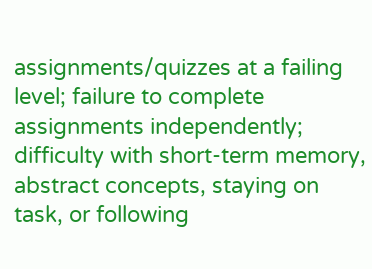assignments/quizzes at a failing level; failure to complete assignments independently; difficulty with short-term memory, abstract concepts, staying on task, or following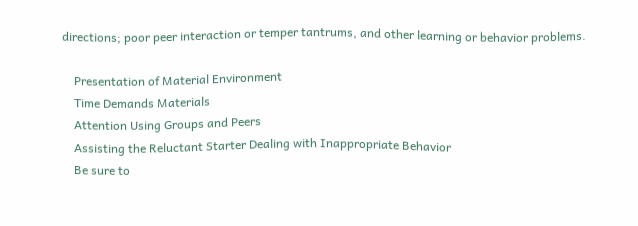directions; poor peer interaction or temper tantrums, and other learning or behavior problems.

    Presentation of Material Environment
    Time Demands Materials
    Attention Using Groups and Peers
    Assisting the Reluctant Starter Dealing with Inappropriate Behavior
    Be sure to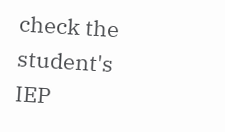check the student's IEP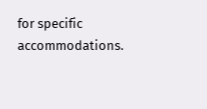for specific accommodations.